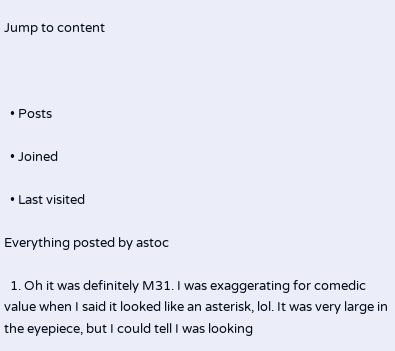Jump to content



  • Posts

  • Joined

  • Last visited

Everything posted by astoc

  1. Oh it was definitely M31. I was exaggerating for comedic value when I said it looked like an asterisk, lol. It was very large in the eyepiece, but I could tell I was looking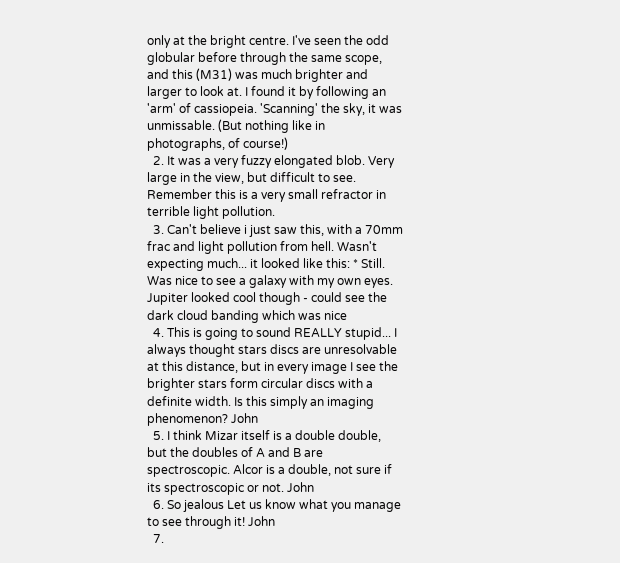only at the bright centre. I've seen the odd globular before through the same scope, and this (M31) was much brighter and larger to look at. I found it by following an 'arm' of cassiopeia. 'Scanning' the sky, it was unmissable. (But nothing like in photographs, of course!)
  2. It was a very fuzzy elongated blob. Very large in the view, but difficult to see. Remember this is a very small refractor in terrible light pollution.
  3. Can't believe i just saw this, with a 70mm frac and light pollution from hell. Wasn't expecting much... it looked like this: * Still. Was nice to see a galaxy with my own eyes. Jupiter looked cool though - could see the dark cloud banding which was nice
  4. This is going to sound REALLY stupid... I always thought stars discs are unresolvable at this distance, but in every image I see the brighter stars form circular discs with a definite width. Is this simply an imaging phenomenon? John
  5. I think Mizar itself is a double double, but the doubles of A and B are spectroscopic. Alcor is a double, not sure if its spectroscopic or not. John
  6. So jealous Let us know what you manage to see through it! John
  7.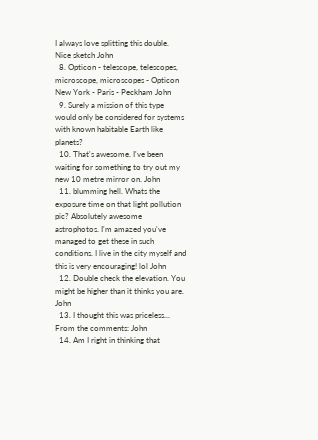I always love splitting this double. Nice sketch John
  8. Opticon - telescope, telescopes, microscope, microscopes - Opticon New York - Paris - Peckham John
  9. Surely a mission of this type would only be considered for systems with known habitable Earth like planets?
  10. That's awesome. I've been waiting for something to try out my new 10 metre mirror on. John
  11. blumming hell. Whats the exposure time on that light pollution pic? Absolutely awesome astrophotos. I'm amazed you've managed to get these in such conditions. I live in the city myself and this is very encouraging! lol John
  12. Double check the elevation. You might be higher than it thinks you are. John
  13. I thought this was priceless... From the comments: John
  14. Am I right in thinking that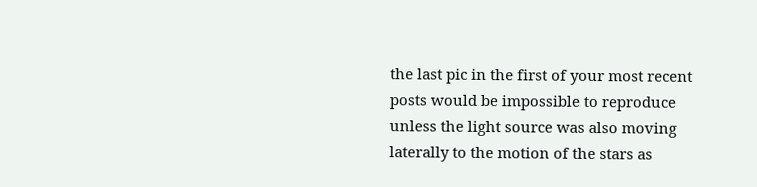the last pic in the first of your most recent posts would be impossible to reproduce unless the light source was also moving laterally to the motion of the stars as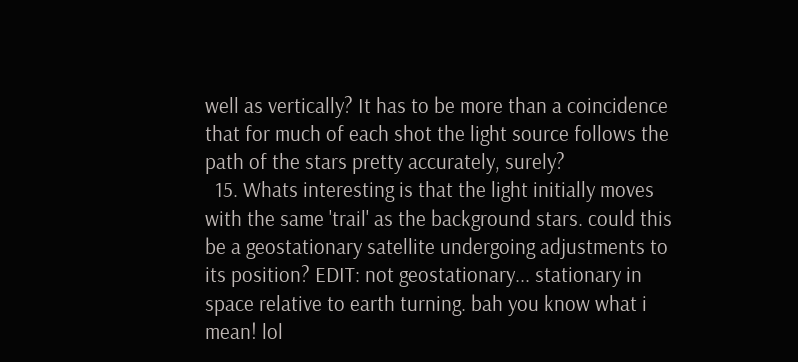well as vertically? It has to be more than a coincidence that for much of each shot the light source follows the path of the stars pretty accurately, surely?
  15. Whats interesting is that the light initially moves with the same 'trail' as the background stars. could this be a geostationary satellite undergoing adjustments to its position? EDIT: not geostationary... stationary in space relative to earth turning. bah you know what i mean! lol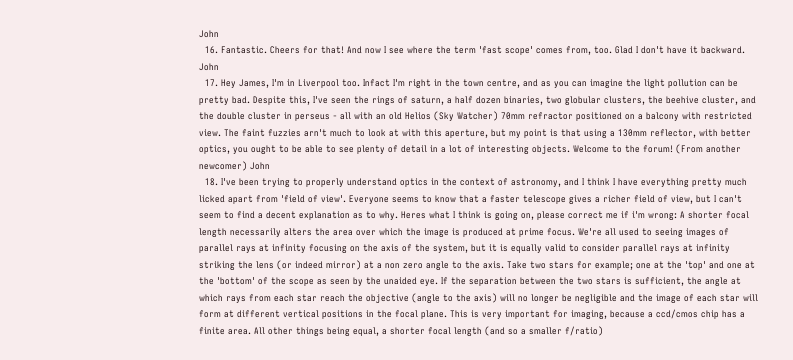John
  16. Fantastic. Cheers for that! And now I see where the term 'fast scope' comes from, too. Glad I don't have it backward. John
  17. Hey James, I'm in Liverpool too. Infact I'm right in the town centre, and as you can imagine the light pollution can be pretty bad. Despite this, I've seen the rings of saturn, a half dozen binaries, two globular clusters, the beehive cluster, and the double cluster in perseus - all with an old Helios (Sky Watcher) 70mm refractor positioned on a balcony with restricted view. The faint fuzzies arn't much to look at with this aperture, but my point is that using a 130mm reflector, with better optics, you ought to be able to see plenty of detail in a lot of interesting objects. Welcome to the forum! (From another newcomer) John
  18. I've been trying to properly understand optics in the context of astronomy, and I think I have everything pretty much licked apart from 'field of view'. Everyone seems to know that a faster telescope gives a richer field of view, but I can't seem to find a decent explanation as to why. Heres what I think is going on, please correct me if i'm wrong: A shorter focal length necessarily alters the area over which the image is produced at prime focus. We're all used to seeing images of parallel rays at infinity focusing on the axis of the system, but it is equally valid to consider parallel rays at infinity striking the lens (or indeed mirror) at a non zero angle to the axis. Take two stars for example; one at the 'top' and one at the 'bottom' of the scope as seen by the unaided eye. If the separation between the two stars is sufficient, the angle at which rays from each star reach the objective (angle to the axis) will no longer be negligible and the image of each star will form at different vertical positions in the focal plane. This is very important for imaging, because a ccd/cmos chip has a finite area. All other things being equal, a shorter focal length (and so a smaller f/ratio)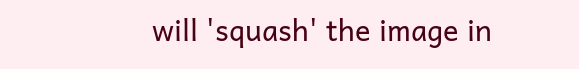will 'squash' the image in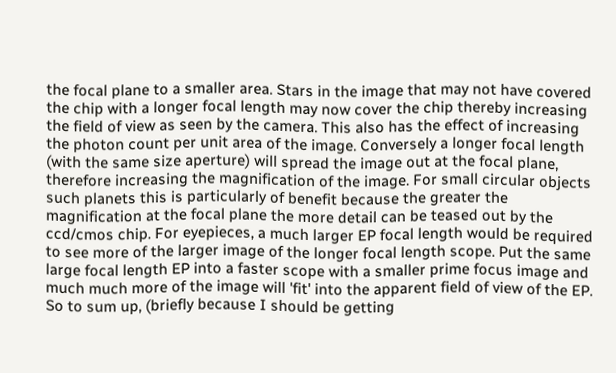the focal plane to a smaller area. Stars in the image that may not have covered the chip with a longer focal length may now cover the chip thereby increasing the field of view as seen by the camera. This also has the effect of increasing the photon count per unit area of the image. Conversely a longer focal length (with the same size aperture) will spread the image out at the focal plane, therefore increasing the magnification of the image. For small circular objects such planets this is particularly of benefit because the greater the magnification at the focal plane the more detail can be teased out by the ccd/cmos chip. For eyepieces, a much larger EP focal length would be required to see more of the larger image of the longer focal length scope. Put the same large focal length EP into a faster scope with a smaller prime focus image and much much more of the image will 'fit' into the apparent field of view of the EP. So to sum up, (briefly because I should be getting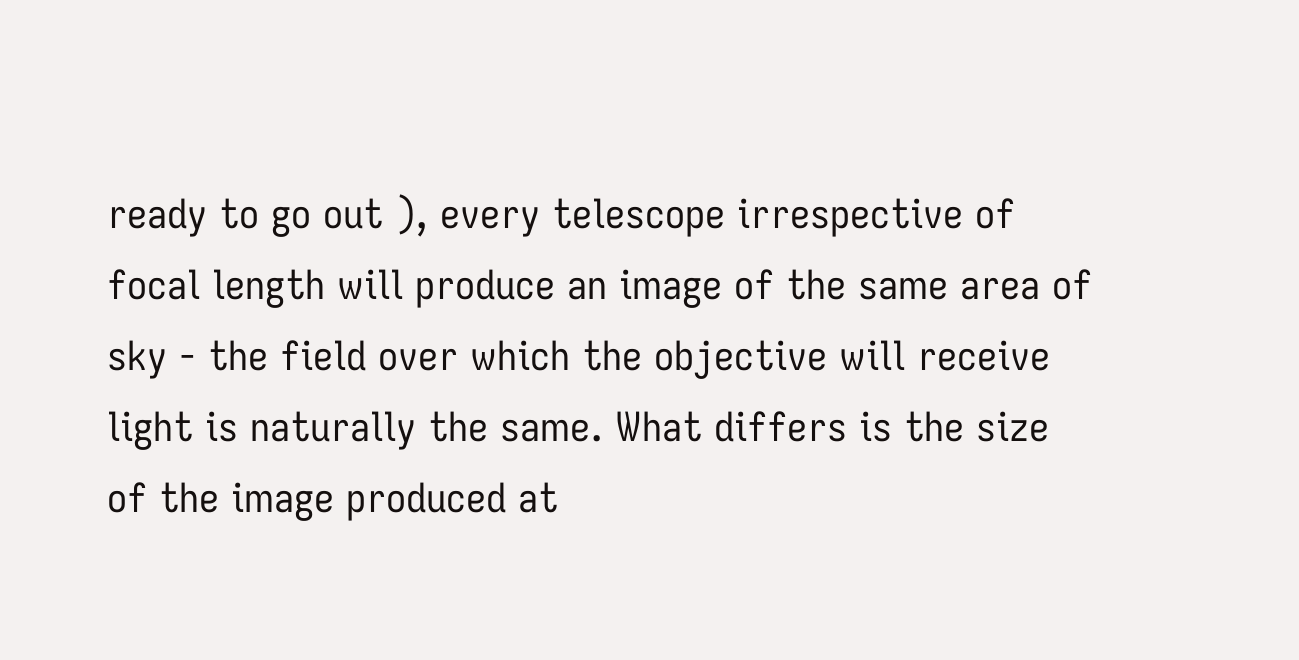ready to go out ), every telescope irrespective of focal length will produce an image of the same area of sky - the field over which the objective will receive light is naturally the same. What differs is the size of the image produced at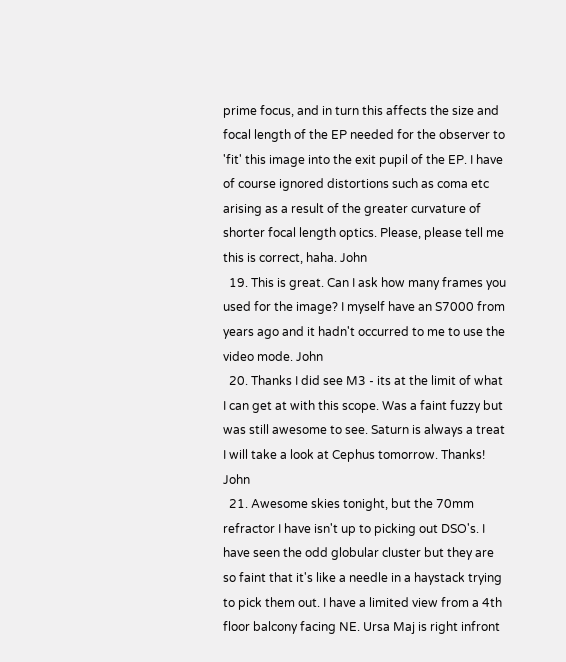prime focus, and in turn this affects the size and focal length of the EP needed for the observer to 'fit' this image into the exit pupil of the EP. I have of course ignored distortions such as coma etc arising as a result of the greater curvature of shorter focal length optics. Please, please tell me this is correct, haha. John
  19. This is great. Can I ask how many frames you used for the image? I myself have an S7000 from years ago and it hadn't occurred to me to use the video mode. John
  20. Thanks I did see M3 - its at the limit of what I can get at with this scope. Was a faint fuzzy but was still awesome to see. Saturn is always a treat I will take a look at Cephus tomorrow. Thanks! John
  21. Awesome skies tonight, but the 70mm refractor I have isn't up to picking out DSO's. I have seen the odd globular cluster but they are so faint that it's like a needle in a haystack trying to pick them out. I have a limited view from a 4th floor balcony facing NE. Ursa Maj is right infront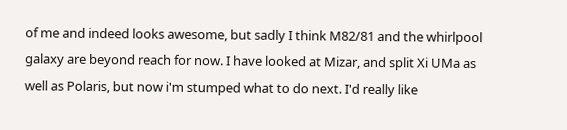of me and indeed looks awesome, but sadly I think M82/81 and the whirlpool galaxy are beyond reach for now. I have looked at Mizar, and split Xi UMa as well as Polaris, but now i'm stumped what to do next. I'd really like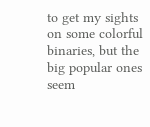to get my sights on some colorful binaries, but the big popular ones seem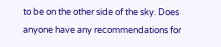to be on the other side of the sky. Does anyone have any recommendations for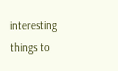interesting things to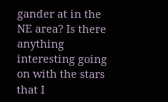gander at in the NE area? Is there anything interesting going on with the stars that I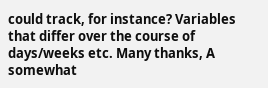could track, for instance? Variables that differ over the course of days/weeks etc. Many thanks, A somewhat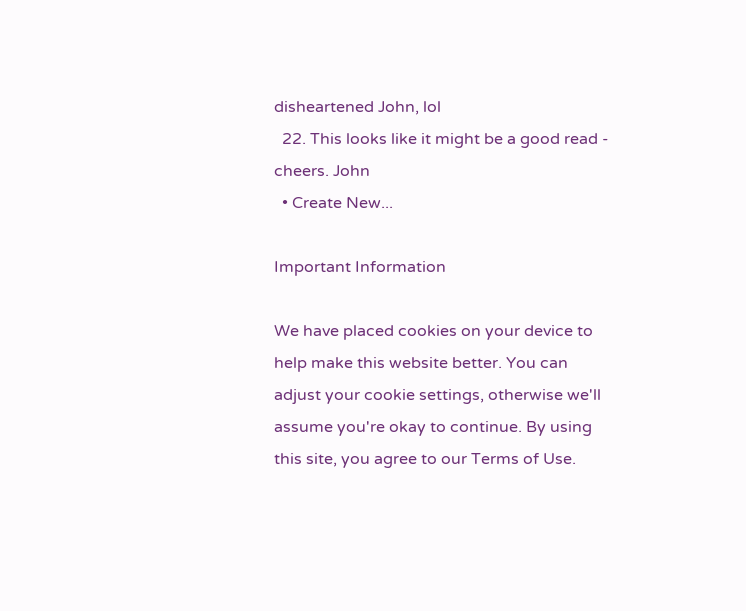disheartened John, lol
  22. This looks like it might be a good read - cheers. John
  • Create New...

Important Information

We have placed cookies on your device to help make this website better. You can adjust your cookie settings, otherwise we'll assume you're okay to continue. By using this site, you agree to our Terms of Use.